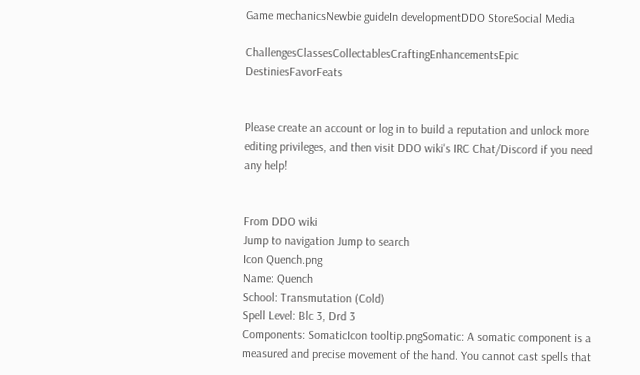Game mechanicsNewbie guideIn developmentDDO StoreSocial Media

ChallengesClassesCollectablesCraftingEnhancementsEpic DestiniesFavorFeats


Please create an account or log in to build a reputation and unlock more editing privileges, and then visit DDO wiki's IRC Chat/Discord if you need any help!


From DDO wiki
Jump to navigation Jump to search
Icon Quench.png
Name: Quench
School: Transmutation (Cold)
Spell Level: Blc 3, Drd 3
Components: SomaticIcon tooltip.pngSomatic: A somatic component is a measured and precise movement of the hand. You cannot cast spells that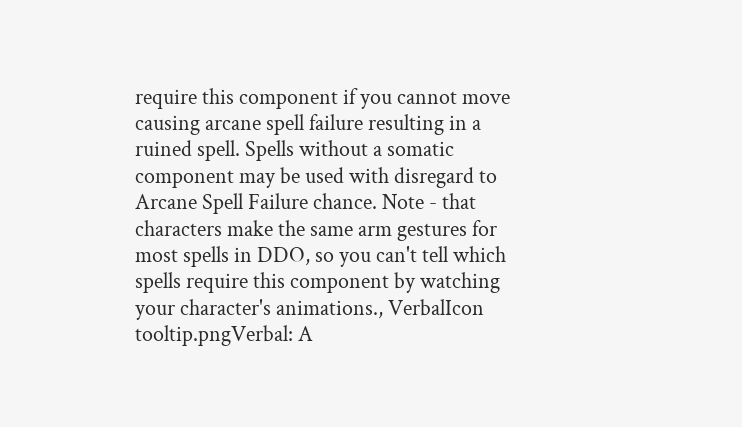require this component if you cannot move causing arcane spell failure resulting in a ruined spell. Spells without a somatic component may be used with disregard to Arcane Spell Failure chance. Note - that characters make the same arm gestures for most spells in DDO, so you can't tell which spells require this component by watching your character's animations., VerbalIcon tooltip.pngVerbal: A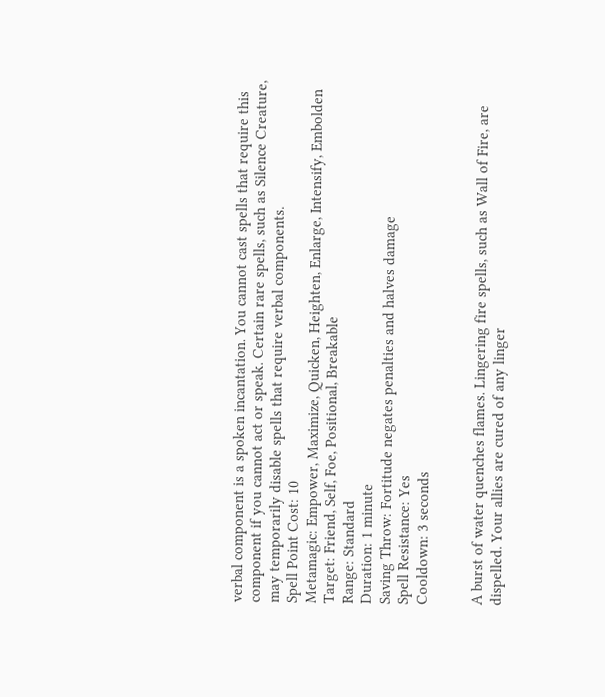verbal component is a spoken incantation. You cannot cast spells that require this component if you cannot act or speak. Certain rare spells, such as Silence Creature, may temporarily disable spells that require verbal components.
Spell Point Cost: 10
Metamagic: Empower, Maximize, Quicken, Heighten, Enlarge, Intensify, Embolden
Target: Friend, Self, Foe, Positional, Breakable
Range: Standard
Duration: 1 minute
Saving Throw: Fortitude negates penalties and halves damage
Spell Resistance: Yes
Cooldown: 3 seconds


A burst of water quenches flames. Lingering fire spells, such as Wall of Fire, are dispelled. Your allies are cured of any linger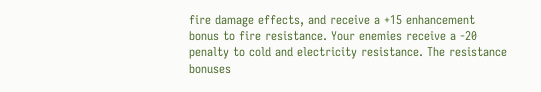fire damage effects, and receive a +15 enhancement bonus to fire resistance. Your enemies receive a -20 penalty to cold and electricity resistance. The resistance bonuses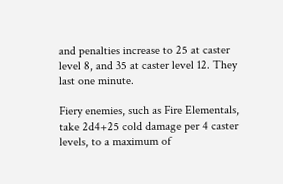and penalties increase to 25 at caster level 8, and 35 at caster level 12. They last one minute.

Fiery enemies, such as Fire Elementals, take 2d4+25 cold damage per 4 caster levels, to a maximum of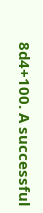8d4+100. A successful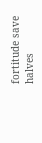fortitude save halves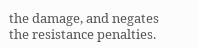the damage, and negates the resistance penalties.